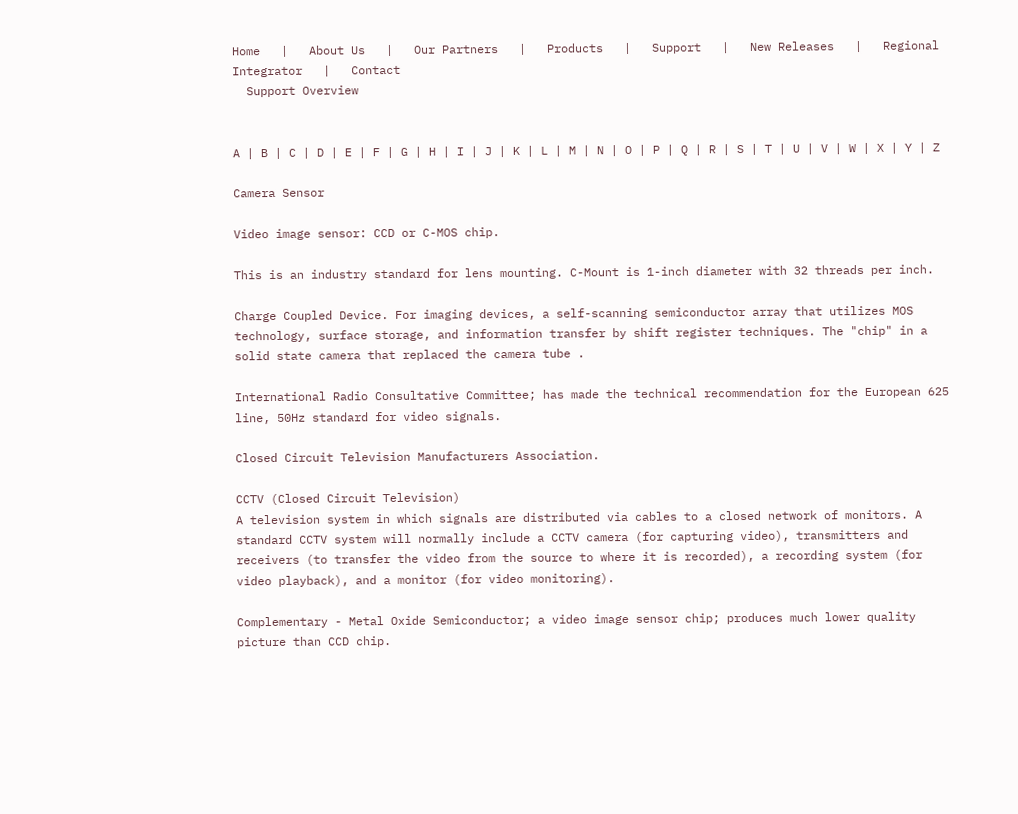Home   |   About Us   |   Our Partners   |   Products   |   Support   |   New Releases   |   Regional Integrator   |   Contact
  Support Overview


A | B | C | D | E | F | G | H | I | J | K | L | M | N | O | P | Q | R | S | T | U | V | W | X | Y | Z

Camera Sensor

Video image sensor: CCD or C-MOS chip.

This is an industry standard for lens mounting. C-Mount is 1-inch diameter with 32 threads per inch.

Charge Coupled Device. For imaging devices, a self-scanning semiconductor array that utilizes MOS technology, surface storage, and information transfer by shift register techniques. The "chip" in a solid state camera that replaced the camera tube .

International Radio Consultative Committee; has made the technical recommendation for the European 625 line, 50Hz standard for video signals.

Closed Circuit Television Manufacturers Association.

CCTV (Closed Circuit Television)
A television system in which signals are distributed via cables to a closed network of monitors. A standard CCTV system will normally include a CCTV camera (for capturing video), transmitters and receivers (to transfer the video from the source to where it is recorded), a recording system (for video playback), and a monitor (for video monitoring).

Complementary - Metal Oxide Semiconductor; a video image sensor chip; produces much lower quality picture than CCD chip.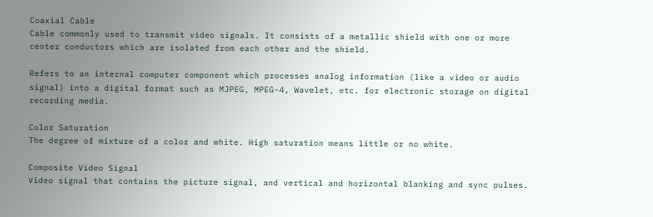Coaxial Cable
Cable commonly used to transmit video signals. It consists of a metallic shield with one or more center conductors which are isolated from each other and the shield.

Refers to an internal computer component which processes analog information (like a video or audio signal) into a digital format such as MJPEG, MPEG-4, Wavelet, etc. for electronic storage on digital recording media.

Color Saturation
The degree of mixture of a color and white. High saturation means little or no white.

Composite Video Signal
Video signal that contains the picture signal, and vertical and horizontal blanking and sync pulses.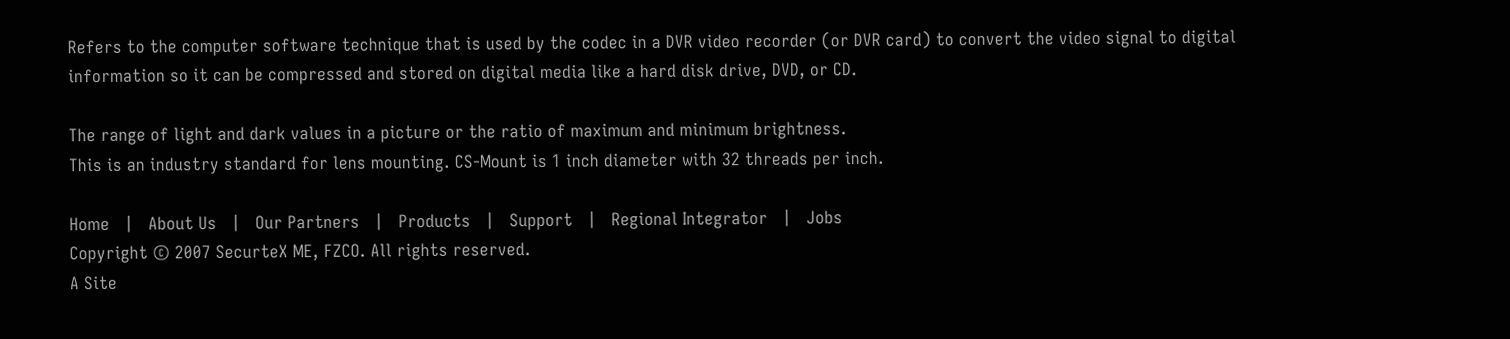Refers to the computer software technique that is used by the codec in a DVR video recorder (or DVR card) to convert the video signal to digital information so it can be compressed and stored on digital media like a hard disk drive, DVD, or CD.

The range of light and dark values in a picture or the ratio of maximum and minimum brightness.
This is an industry standard for lens mounting. CS-Mount is 1 inch diameter with 32 threads per inch.

Home   |   About Us   |   Our Partners   |   Products   |   Support   |   Regional Integrator   |   Jobs
Copyright © 2007 SecurteX ME, FZCO. All rights reserved.
A Site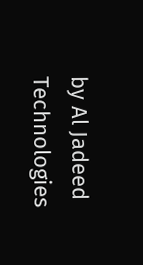by Al Jadeed Technologies